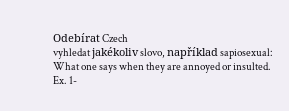Odebírat Czech
vyhledat jakékoliv slovo, například sapiosexual:
What one says when they are annoyed or insulted.
Ex. 1-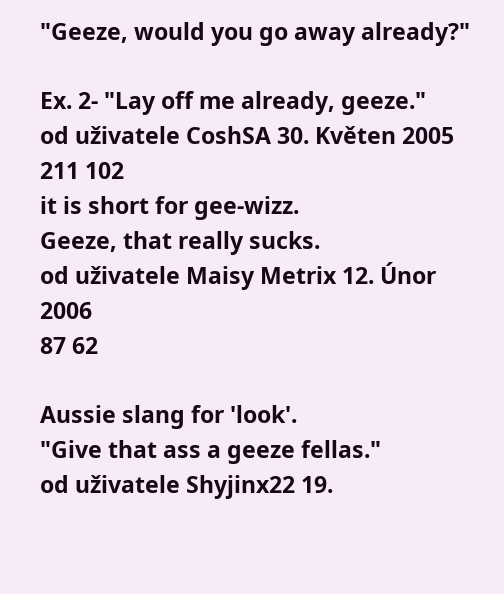"Geeze, would you go away already?"

Ex. 2- "Lay off me already, geeze."
od uživatele CoshSA 30. Květen 2005
211 102
it is short for gee-wizz.
Geeze, that really sucks.
od uživatele Maisy Metrix 12. Únor 2006
87 62

Aussie slang for 'look'.
"Give that ass a geeze fellas."
od uživatele Shyjinx22 19.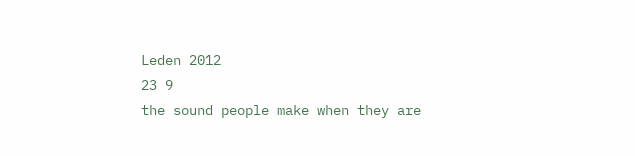Leden 2012
23 9
the sound people make when they are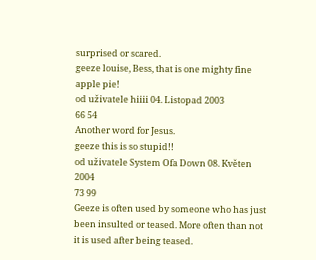surprised or scared.
geeze louise, Bess, that is one mighty fine apple pie!
od uživatele hiiii 04. Listopad 2003
66 54
Another word for Jesus.
geeze this is so stupid!!
od uživatele System Ofa Down 08. Květen 2004
73 99
Geeze is often used by someone who has just been insulted or teased. More often than not it is used after being teased.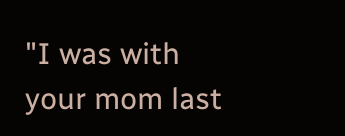"I was with your mom last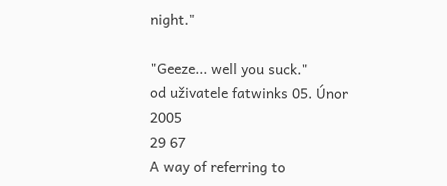night."

"Geeze... well you suck."
od uživatele fatwinks 05. Únor 2005
29 67
A way of referring to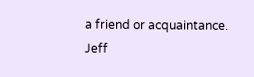a friend or acquaintance.
Jeff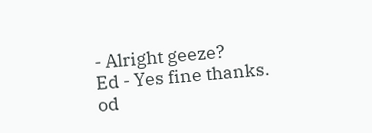- Alright geeze?
Ed - Yes fine thanks.
od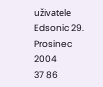uživatele Edsonic 29. Prosinec 2004
37 86